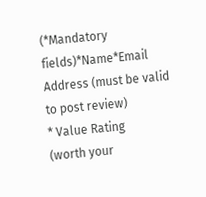(*Mandatory fields)*Name*Email Address (must be valid to post review)
* Value Rating
(worth your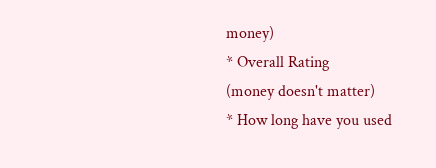money)
* Overall Rating
(money doesn't matter)
* How long have you used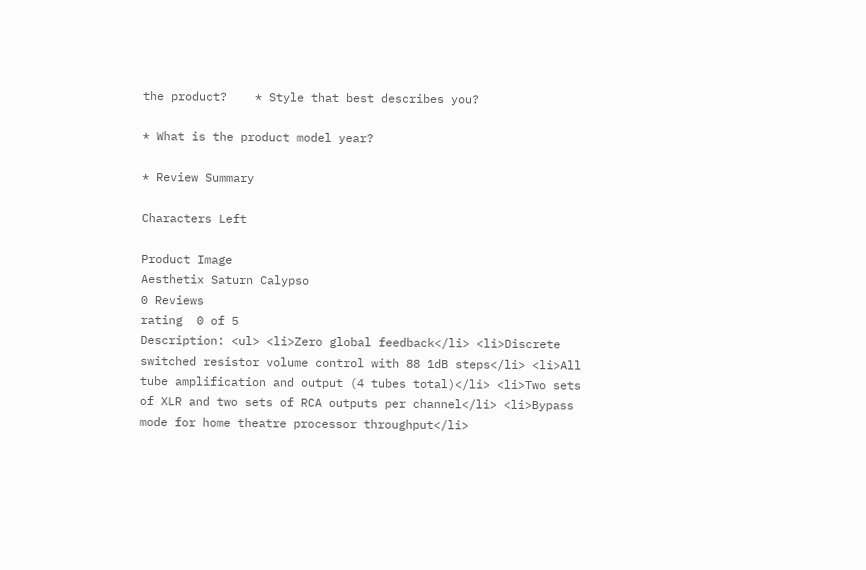the product?    * Style that best describes you?

* What is the product model year?

* Review Summary

Characters Left

Product Image
Aesthetix Saturn Calypso
0 Reviews
rating  0 of 5
Description: <ul> <li>Zero global feedback</li> <li>Discrete switched resistor volume control with 88 1dB steps</li> <li>All tube amplification and output (4 tubes total)</li> <li>Two sets of XLR and two sets of RCA outputs per channel</li> <li>Bypass mode for home theatre processor throughput</li>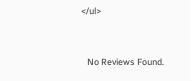</ul>


   No Reviews Found.